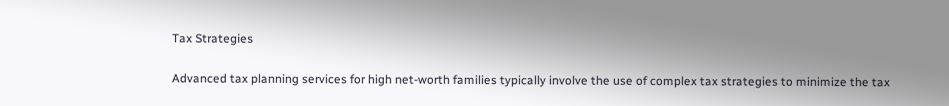Tax Strategies

Advanced tax planning services for high net-worth families typically involve the use of complex tax strategies to minimize the tax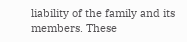liability of the family and its members. These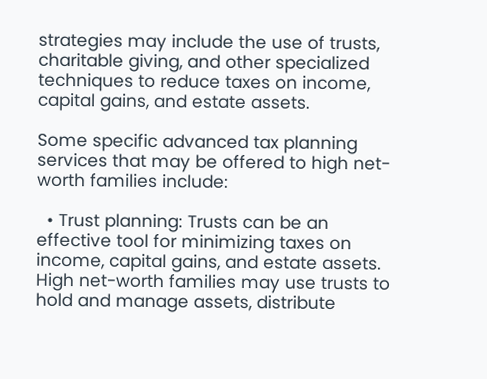strategies may include the use of trusts, charitable giving, and other specialized techniques to reduce taxes on income, capital gains, and estate assets.

Some specific advanced tax planning services that may be offered to high net-worth families include:

  • Trust planning: Trusts can be an effective tool for minimizing taxes on income, capital gains, and estate assets. High net-worth families may use trusts to hold and manage assets, distribute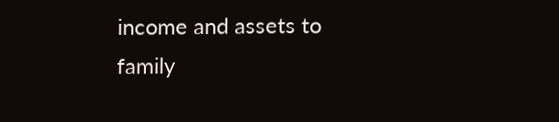income and assets to family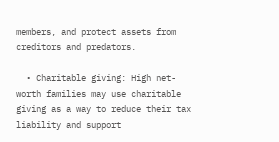members, and protect assets from creditors and predators.

  • Charitable giving: High net-worth families may use charitable giving as a way to reduce their tax liability and support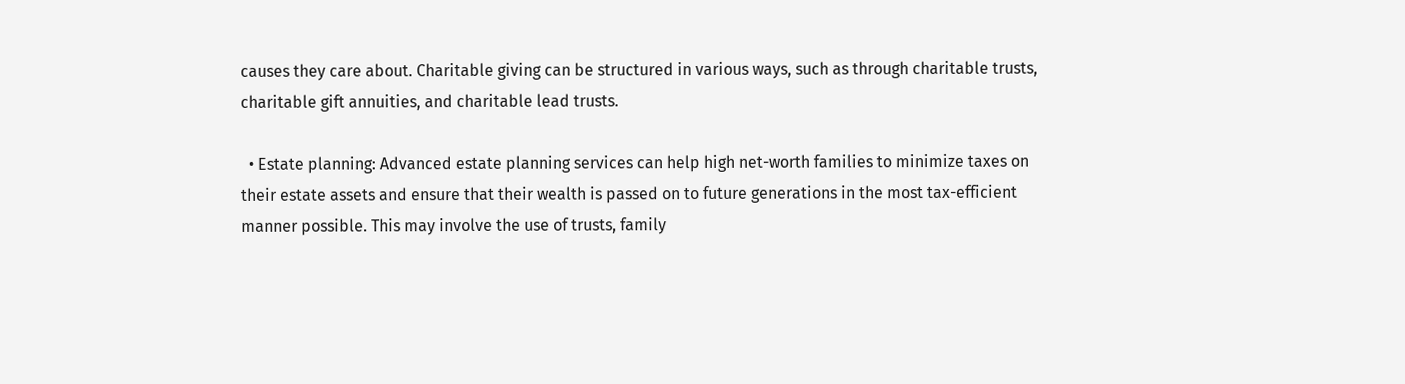causes they care about. Charitable giving can be structured in various ways, such as through charitable trusts, charitable gift annuities, and charitable lead trusts.

  • Estate planning: Advanced estate planning services can help high net-worth families to minimize taxes on their estate assets and ensure that their wealth is passed on to future generations in the most tax-efficient manner possible. This may involve the use of trusts, family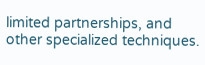limited partnerships, and other specialized techniques.